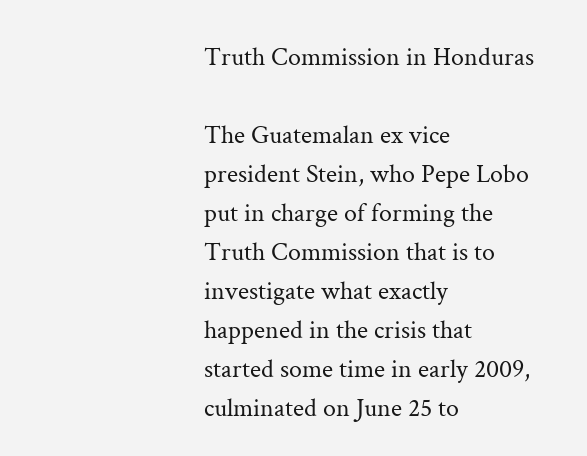Truth Commission in Honduras

The Guatemalan ex vice president Stein, who Pepe Lobo put in charge of forming the Truth Commission that is to investigate what exactly happened in the crisis that started some time in early 2009, culminated on June 25 to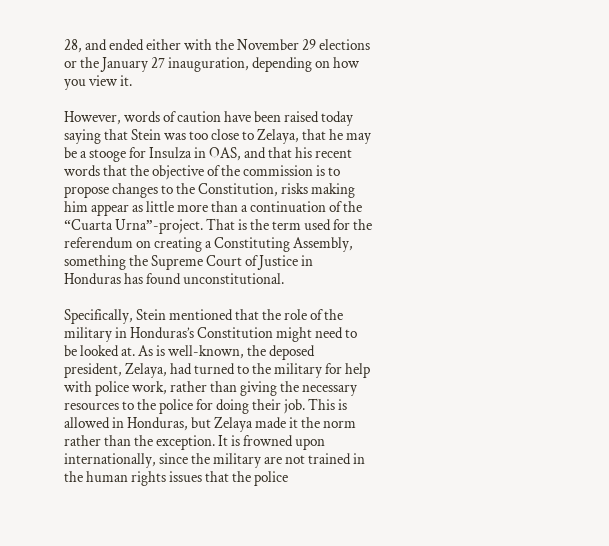28, and ended either with the November 29 elections or the January 27 inauguration, depending on how you view it.

However, words of caution have been raised today saying that Stein was too close to Zelaya, that he may be a stooge for Insulza in OAS, and that his recent words that the objective of the commission is to propose changes to the Constitution, risks making him appear as little more than a continuation of the “Cuarta Urna”-project. That is the term used for the referendum on creating a Constituting Assembly, something the Supreme Court of Justice in Honduras has found unconstitutional.

Specifically, Stein mentioned that the role of the military in Honduras’s Constitution might need to be looked at. As is well-known, the deposed president, Zelaya, had turned to the military for help with police work, rather than giving the necessary resources to the police for doing their job. This is allowed in Honduras, but Zelaya made it the norm rather than the exception. It is frowned upon internationally, since the military are not trained in the human rights issues that the police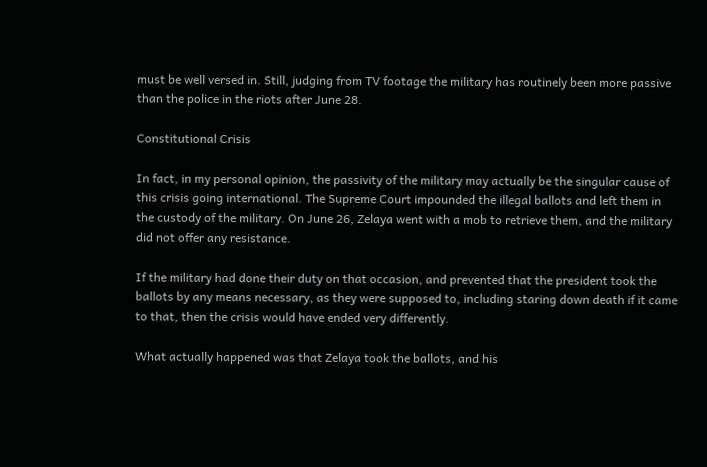must be well versed in. Still, judging from TV footage the military has routinely been more passive than the police in the riots after June 28.

Constitutional Crisis

In fact, in my personal opinion, the passivity of the military may actually be the singular cause of this crisis going international. The Supreme Court impounded the illegal ballots and left them in the custody of the military. On June 26, Zelaya went with a mob to retrieve them, and the military did not offer any resistance.

If the military had done their duty on that occasion, and prevented that the president took the ballots by any means necessary, as they were supposed to, including staring down death if it came to that, then the crisis would have ended very differently.

What actually happened was that Zelaya took the ballots, and his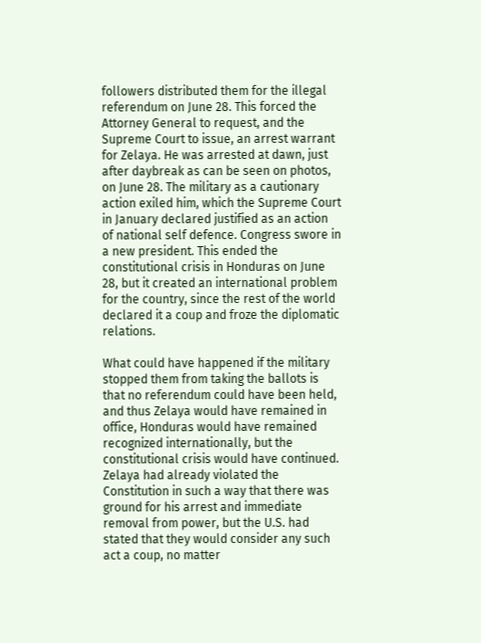followers distributed them for the illegal referendum on June 28. This forced the Attorney General to request, and the Supreme Court to issue, an arrest warrant for Zelaya. He was arrested at dawn, just after daybreak as can be seen on photos, on June 28. The military as a cautionary action exiled him, which the Supreme Court in January declared justified as an action of national self defence. Congress swore in a new president. This ended the constitutional crisis in Honduras on June 28, but it created an international problem for the country, since the rest of the world declared it a coup and froze the diplomatic relations.

What could have happened if the military stopped them from taking the ballots is that no referendum could have been held, and thus Zelaya would have remained in office, Honduras would have remained recognized internationally, but the constitutional crisis would have continued. Zelaya had already violated the Constitution in such a way that there was ground for his arrest and immediate removal from power, but the U.S. had stated that they would consider any such act a coup, no matter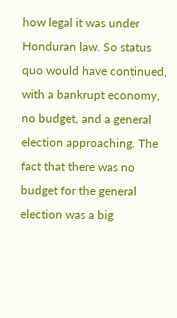how legal it was under Honduran law. So status quo would have continued, with a bankrupt economy, no budget, and a general election approaching. The fact that there was no budget for the general election was a big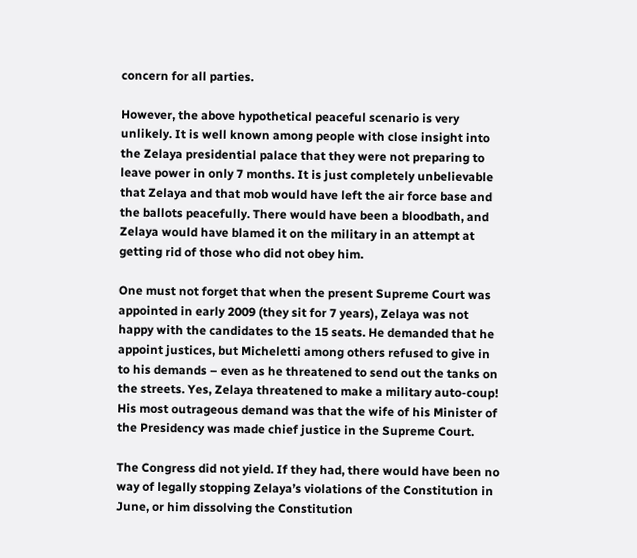concern for all parties.

However, the above hypothetical peaceful scenario is very unlikely. It is well known among people with close insight into the Zelaya presidential palace that they were not preparing to leave power in only 7 months. It is just completely unbelievable that Zelaya and that mob would have left the air force base and the ballots peacefully. There would have been a bloodbath, and Zelaya would have blamed it on the military in an attempt at getting rid of those who did not obey him.

One must not forget that when the present Supreme Court was appointed in early 2009 (they sit for 7 years), Zelaya was not happy with the candidates to the 15 seats. He demanded that he appoint justices, but Micheletti among others refused to give in to his demands – even as he threatened to send out the tanks on the streets. Yes, Zelaya threatened to make a military auto-coup! His most outrageous demand was that the wife of his Minister of the Presidency was made chief justice in the Supreme Court.

The Congress did not yield. If they had, there would have been no way of legally stopping Zelaya’s violations of the Constitution in June, or him dissolving the Constitution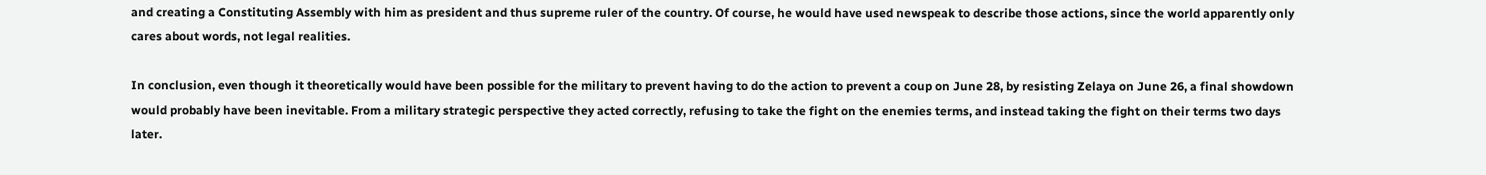and creating a Constituting Assembly with him as president and thus supreme ruler of the country. Of course, he would have used newspeak to describe those actions, since the world apparently only cares about words, not legal realities.

In conclusion, even though it theoretically would have been possible for the military to prevent having to do the action to prevent a coup on June 28, by resisting Zelaya on June 26, a final showdown would probably have been inevitable. From a military strategic perspective they acted correctly, refusing to take the fight on the enemies terms, and instead taking the fight on their terms two days later.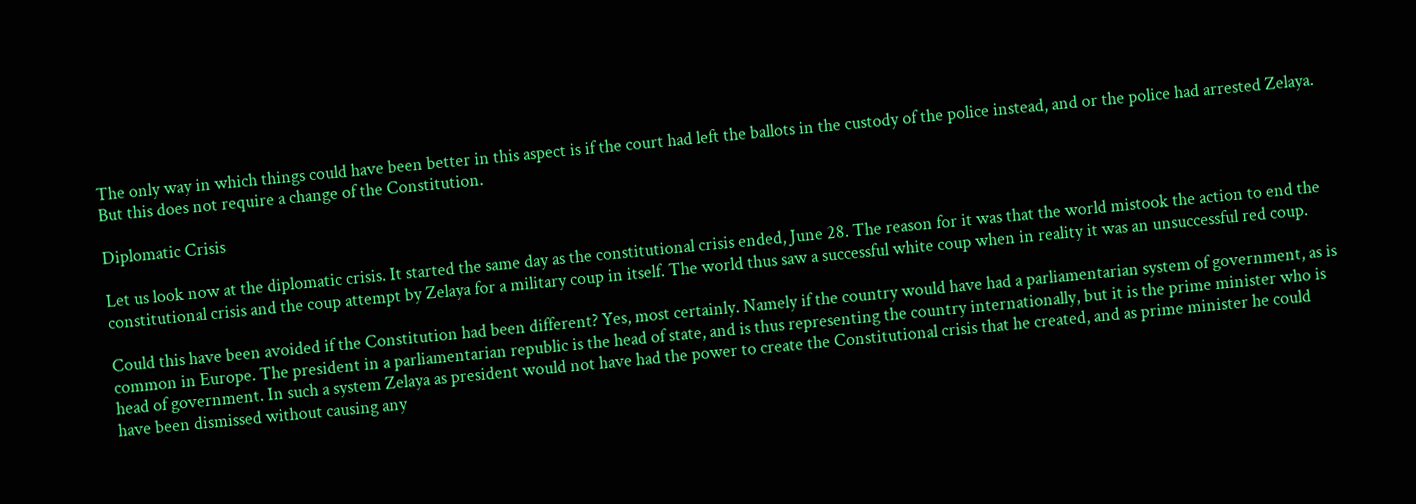The only way in which things could have been better in this aspect is if the court had left the ballots in the custody of the police instead, and or the police had arrested Zelaya. But this does not require a change of the Constitution.

Diplomatic Crisis

Let us look now at the diplomatic crisis. It started the same day as the constitutional crisis ended, June 28. The reason for it was that the world mistook the action to end the constitutional crisis and the coup attempt by Zelaya for a military coup in itself. The world thus saw a successful white coup when in reality it was an unsuccessful red coup.

Could this have been avoided if the Constitution had been different? Yes, most certainly. Namely if the country would have had a parliamentarian system of government, as is common in Europe. The president in a parliamentarian republic is the head of state, and is thus representing the country internationally, but it is the prime minister who is head of government. In such a system Zelaya as president would not have had the power to create the Constitutional crisis that he created, and as prime minister he could have been dismissed without causing any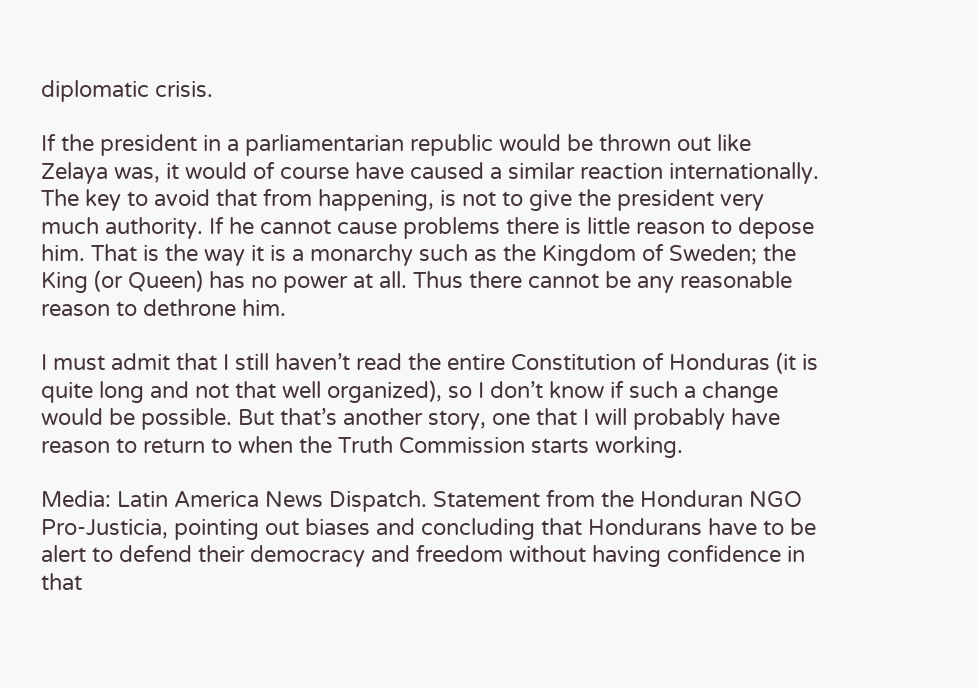diplomatic crisis.

If the president in a parliamentarian republic would be thrown out like Zelaya was, it would of course have caused a similar reaction internationally. The key to avoid that from happening, is not to give the president very much authority. If he cannot cause problems there is little reason to depose him. That is the way it is a monarchy such as the Kingdom of Sweden; the King (or Queen) has no power at all. Thus there cannot be any reasonable reason to dethrone him.

I must admit that I still haven’t read the entire Constitution of Honduras (it is quite long and not that well organized), so I don’t know if such a change would be possible. But that’s another story, one that I will probably have reason to return to when the Truth Commission starts working.

Media: Latin America News Dispatch. Statement from the Honduran NGO Pro-Justicia, pointing out biases and concluding that Hondurans have to be alert to defend their democracy and freedom without having confidence in that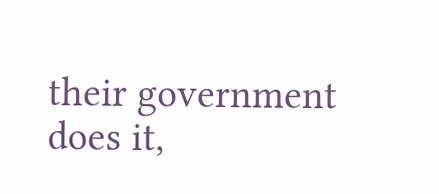their government does it,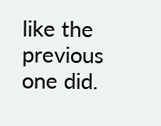like the previous one did.